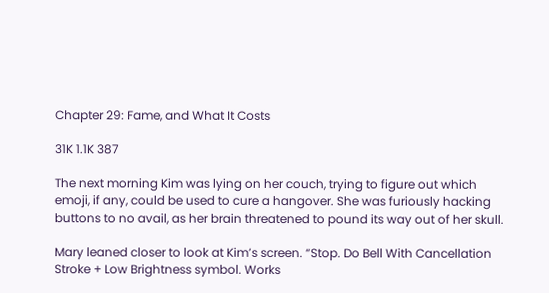Chapter 29: Fame, and What It Costs

31K 1.1K 387

The next morning Kim was lying on her couch, trying to figure out which emoji, if any, could be used to cure a hangover. She was furiously hacking buttons to no avail, as her brain threatened to pound its way out of her skull.

Mary leaned closer to look at Kim’s screen. “Stop. Do Bell With Cancellation Stroke + Low Brightness symbol. Works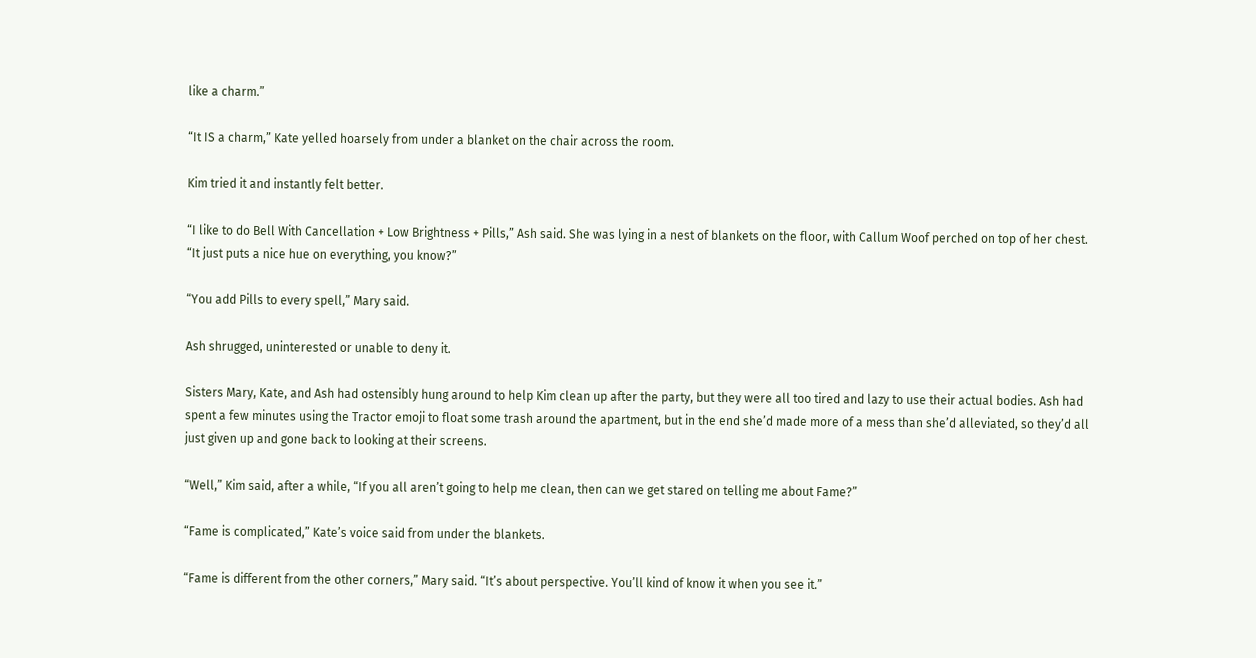like a charm.”

“It IS a charm,” Kate yelled hoarsely from under a blanket on the chair across the room.

Kim tried it and instantly felt better.

“I like to do Bell With Cancellation + Low Brightness + Pills,” Ash said. She was lying in a nest of blankets on the floor, with Callum Woof perched on top of her chest. “It just puts a nice hue on everything, you know?”

“You add Pills to every spell,” Mary said.

Ash shrugged, uninterested or unable to deny it.

Sisters Mary, Kate, and Ash had ostensibly hung around to help Kim clean up after the party, but they were all too tired and lazy to use their actual bodies. Ash had spent a few minutes using the Tractor emoji to float some trash around the apartment, but in the end she’d made more of a mess than she’d alleviated, so they’d all just given up and gone back to looking at their screens.

“Well,” Kim said, after a while, “If you all aren’t going to help me clean, then can we get stared on telling me about Fame?”

“Fame is complicated,” Kate’s voice said from under the blankets.

“Fame is different from the other corners,” Mary said. “It’s about perspective. You’ll kind of know it when you see it.”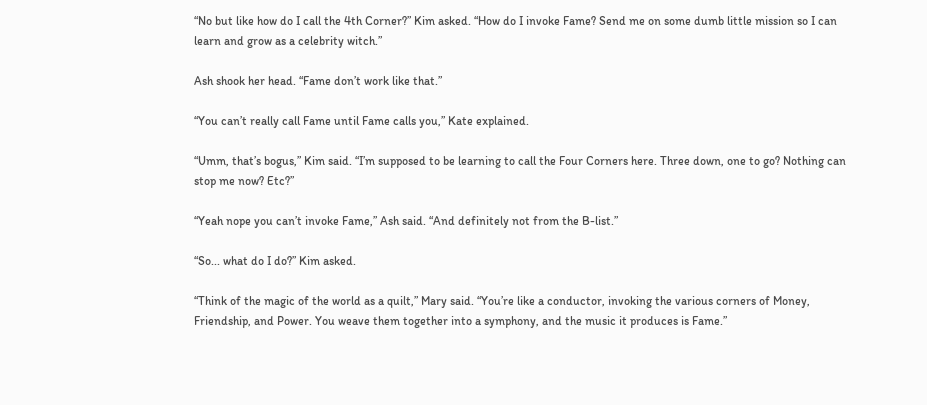“No but like how do I call the 4th Corner?” Kim asked. “How do I invoke Fame? Send me on some dumb little mission so I can learn and grow as a celebrity witch.”

Ash shook her head. “Fame don’t work like that.”

“You can’t really call Fame until Fame calls you,” Kate explained.

“Umm, that’s bogus,” Kim said. “I’m supposed to be learning to call the Four Corners here. Three down, one to go? Nothing can stop me now? Etc?”

“Yeah nope you can’t invoke Fame,” Ash said. “And definitely not from the B-list.”

“So... what do I do?” Kim asked.

“Think of the magic of the world as a quilt,” Mary said. “You’re like a conductor, invoking the various corners of Money, Friendship, and Power. You weave them together into a symphony, and the music it produces is Fame.”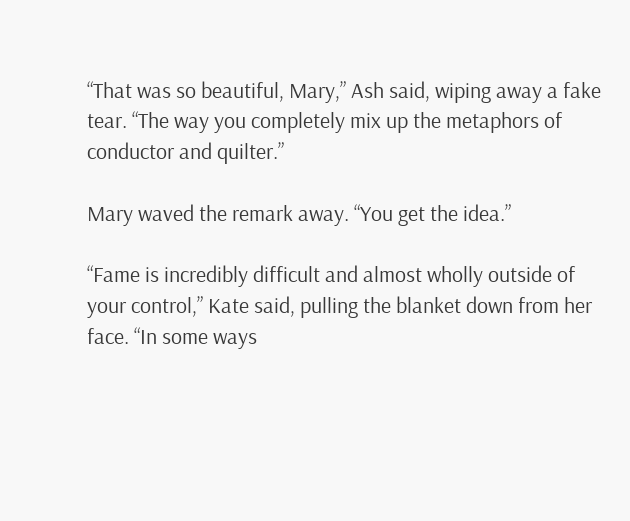“That was so beautiful, Mary,” Ash said, wiping away a fake tear. “The way you completely mix up the metaphors of conductor and quilter.”

Mary waved the remark away. “You get the idea.”

“Fame is incredibly difficult and almost wholly outside of your control,” Kate said, pulling the blanket down from her face. “In some ways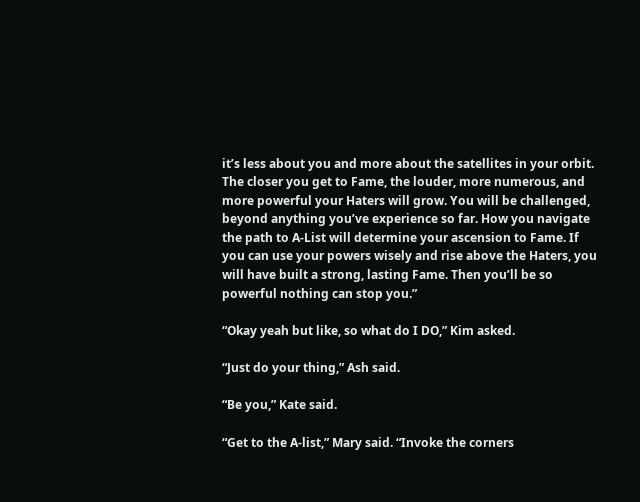it’s less about you and more about the satellites in your orbit. The closer you get to Fame, the louder, more numerous, and more powerful your Haters will grow. You will be challenged, beyond anything you’ve experience so far. How you navigate the path to A-List will determine your ascension to Fame. If you can use your powers wisely and rise above the Haters, you will have built a strong, lasting Fame. Then you’ll be so powerful nothing can stop you.”

“Okay yeah but like, so what do I DO,” Kim asked.

“Just do your thing,” Ash said.

“Be you,” Kate said.

“Get to the A-list,” Mary said. “Invoke the corners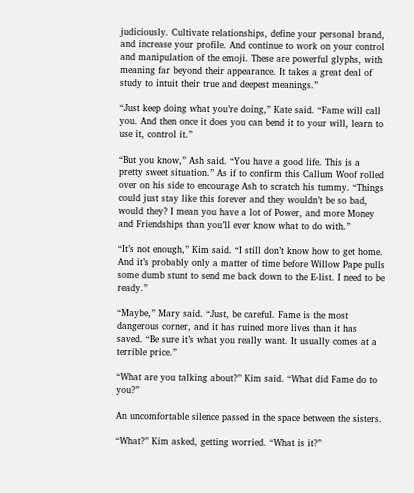judiciously. Cultivate relationships, define your personal brand, and increase your profile. And continue to work on your control and manipulation of the emoji. These are powerful glyphs, with meaning far beyond their appearance. It takes a great deal of study to intuit their true and deepest meanings.”

“Just keep doing what you’re doing,” Kate said. “Fame will call you. And then once it does you can bend it to your will, learn to use it, control it.”

“But you know,” Ash said. “You have a good life. This is a pretty sweet situation.” As if to confirm this Callum Woof rolled over on his side to encourage Ash to scratch his tummy. “Things could just stay like this forever and they wouldn’t be so bad, would they? I mean you have a lot of Power, and more Money and Friendships than you’ll ever know what to do with.”

“It’s not enough,” Kim said. “I still don’t know how to get home. And it’s probably only a matter of time before Willow Pape pulls some dumb stunt to send me back down to the E-list. I need to be ready.”

“Maybe,” Mary said. “Just, be careful. Fame is the most dangerous corner, and it has ruined more lives than it has saved. “Be sure it’s what you really want. It usually comes at a terrible price.”

“What are you talking about?” Kim said. “What did Fame do to you?”

An uncomfortable silence passed in the space between the sisters.

“What?” Kim asked, getting worried. “What is it?”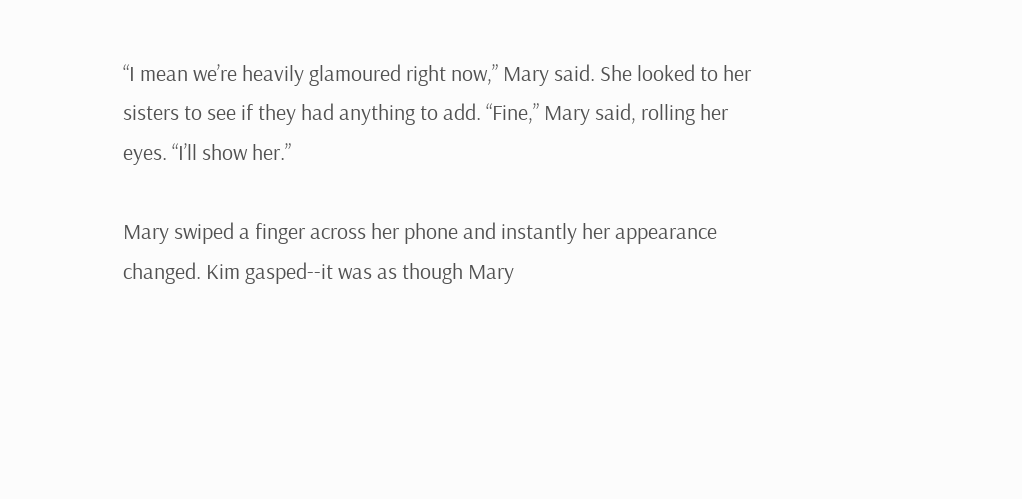“I mean we’re heavily glamoured right now,” Mary said. She looked to her sisters to see if they had anything to add. “Fine,” Mary said, rolling her eyes. “I’ll show her.”

Mary swiped a finger across her phone and instantly her appearance changed. Kim gasped--it was as though Mary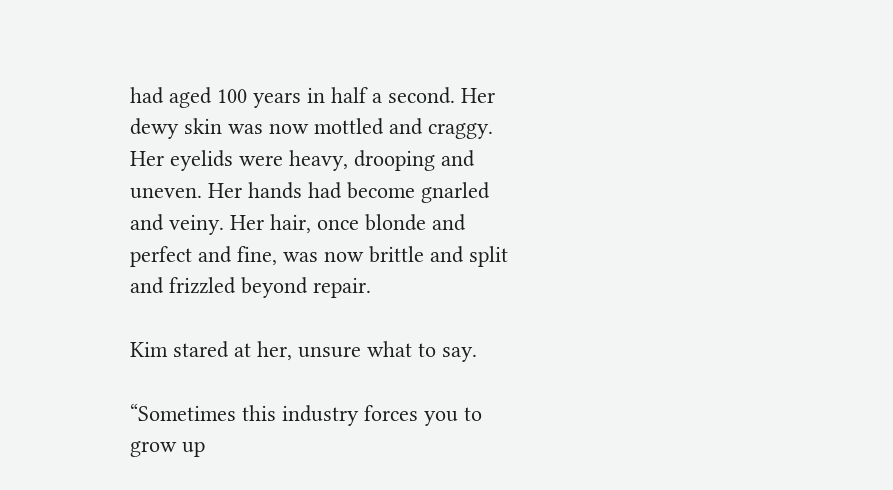had aged 100 years in half a second. Her dewy skin was now mottled and craggy. Her eyelids were heavy, drooping and uneven. Her hands had become gnarled and veiny. Her hair, once blonde and perfect and fine, was now brittle and split and frizzled beyond repair.

Kim stared at her, unsure what to say.

“Sometimes this industry forces you to grow up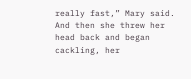really fast,” Mary said. And then she threw her head back and began cackling, her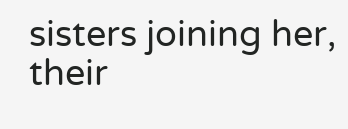sisters joining her, their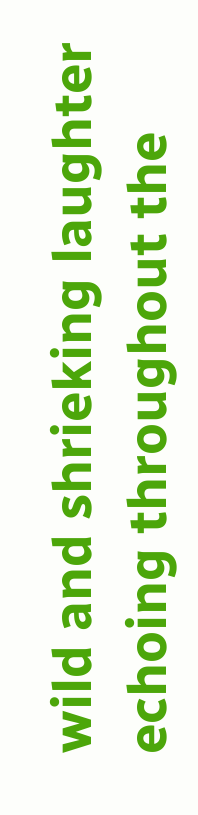wild and shrieking laughter echoing throughout the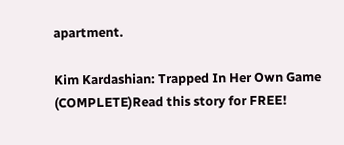apartment.

Kim Kardashian: Trapped In Her Own Game (COMPLETE)Read this story for FREE!